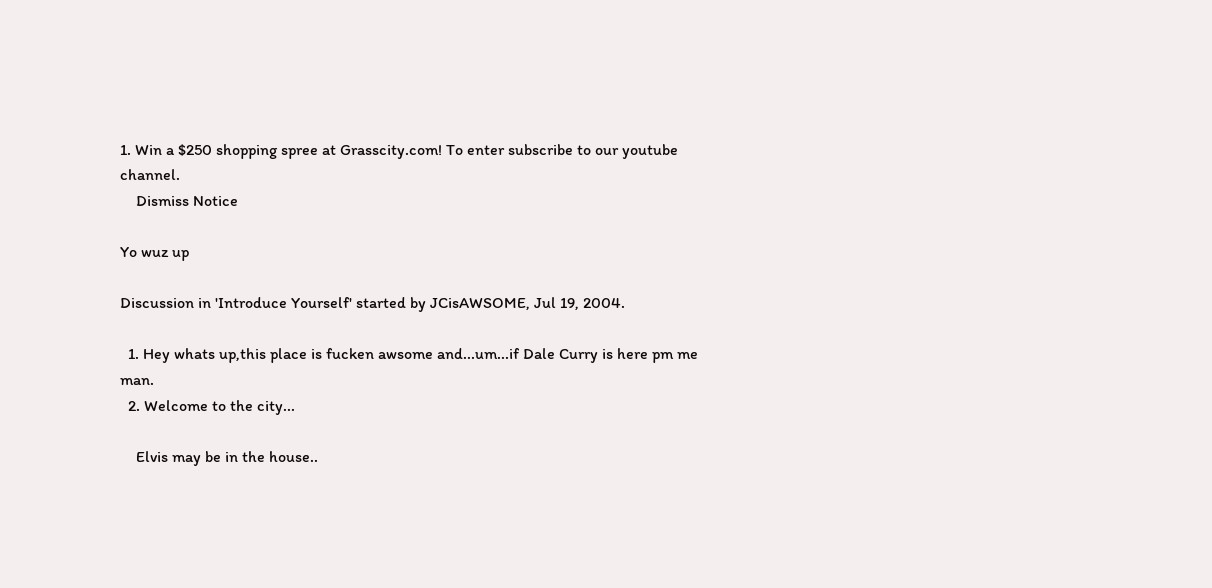1. Win a $250 shopping spree at Grasscity.com! To enter subscribe to our youtube channel.
    Dismiss Notice

Yo wuz up

Discussion in 'Introduce Yourself' started by JCisAWSOME, Jul 19, 2004.

  1. Hey whats up,this place is fucken awsome and...um...if Dale Curry is here pm me man.
  2. Welcome to the city...

    Elvis may be in the house..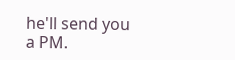he'll send you a PM.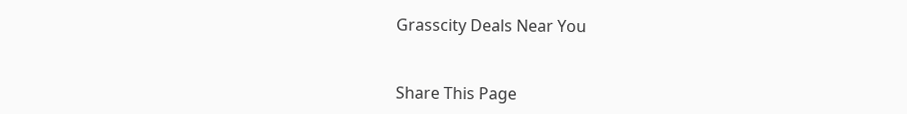Grasscity Deals Near You


Share This Page